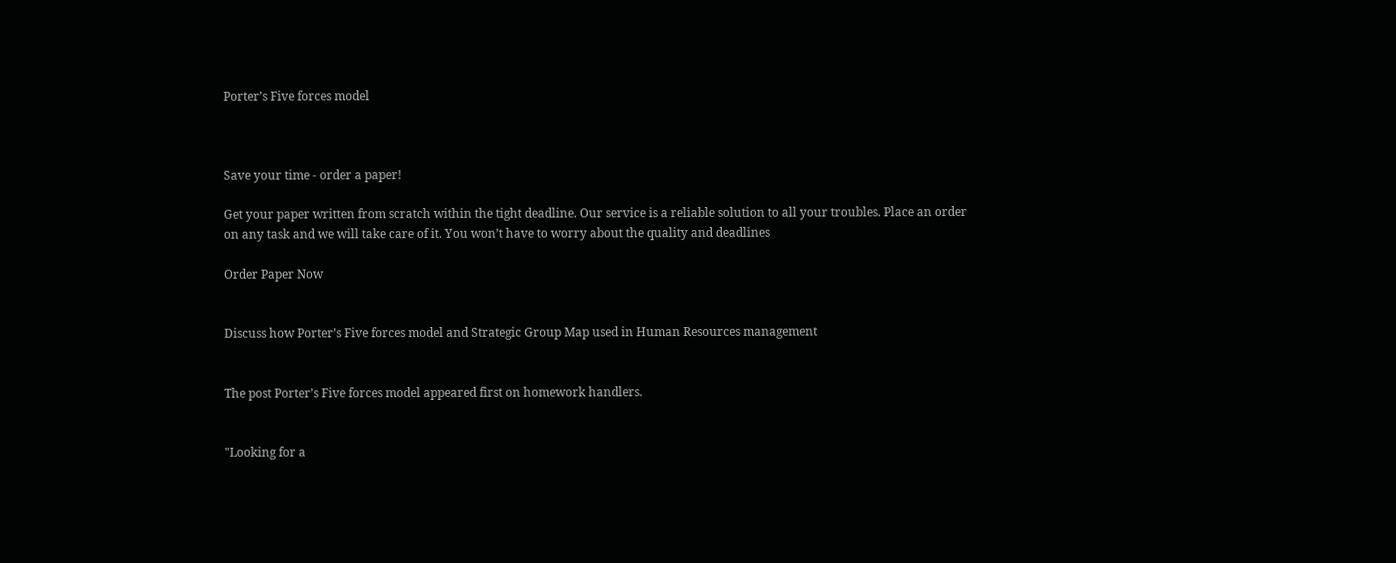Porter’s Five forces model



Save your time - order a paper!

Get your paper written from scratch within the tight deadline. Our service is a reliable solution to all your troubles. Place an order on any task and we will take care of it. You won’t have to worry about the quality and deadlines

Order Paper Now


Discuss how Porter’s Five forces model and Strategic Group Map used in Human Resources management


The post Porter’s Five forces model appeared first on homework handlers.


"Looking for a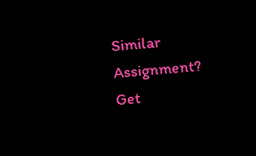Similar Assignment? Get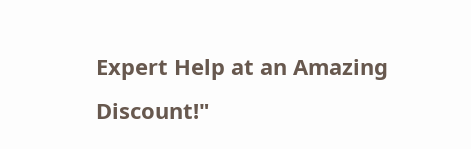Expert Help at an Amazing Discount!"